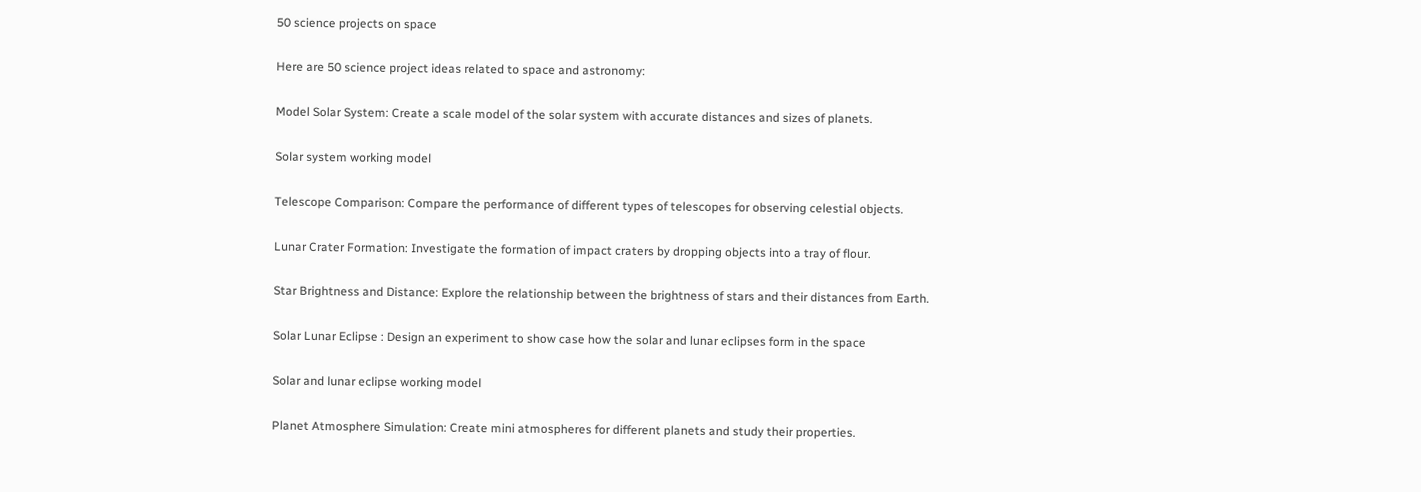50 science projects on space

Here are 50 science project ideas related to space and astronomy:

Model Solar System: Create a scale model of the solar system with accurate distances and sizes of planets.

Solar system working model

Telescope Comparison: Compare the performance of different types of telescopes for observing celestial objects.

Lunar Crater Formation: Investigate the formation of impact craters by dropping objects into a tray of flour.

Star Brightness and Distance: Explore the relationship between the brightness of stars and their distances from Earth.

Solar Lunar Eclipse : Design an experiment to show case how the solar and lunar eclipses form in the space

Solar and lunar eclipse working model

Planet Atmosphere Simulation: Create mini atmospheres for different planets and study their properties.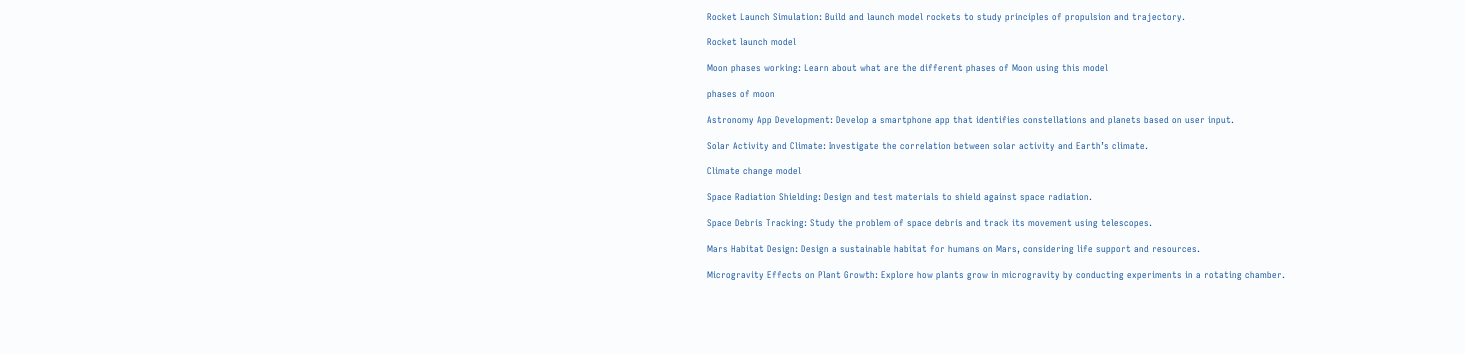Rocket Launch Simulation: Build and launch model rockets to study principles of propulsion and trajectory.

Rocket launch model

Moon phases working: Learn about what are the different phases of Moon using this model

phases of moon

Astronomy App Development: Develop a smartphone app that identifies constellations and planets based on user input.

Solar Activity and Climate: Investigate the correlation between solar activity and Earth’s climate.

Climate change model

Space Radiation Shielding: Design and test materials to shield against space radiation.

Space Debris Tracking: Study the problem of space debris and track its movement using telescopes.

Mars Habitat Design: Design a sustainable habitat for humans on Mars, considering life support and resources.

Microgravity Effects on Plant Growth: Explore how plants grow in microgravity by conducting experiments in a rotating chamber.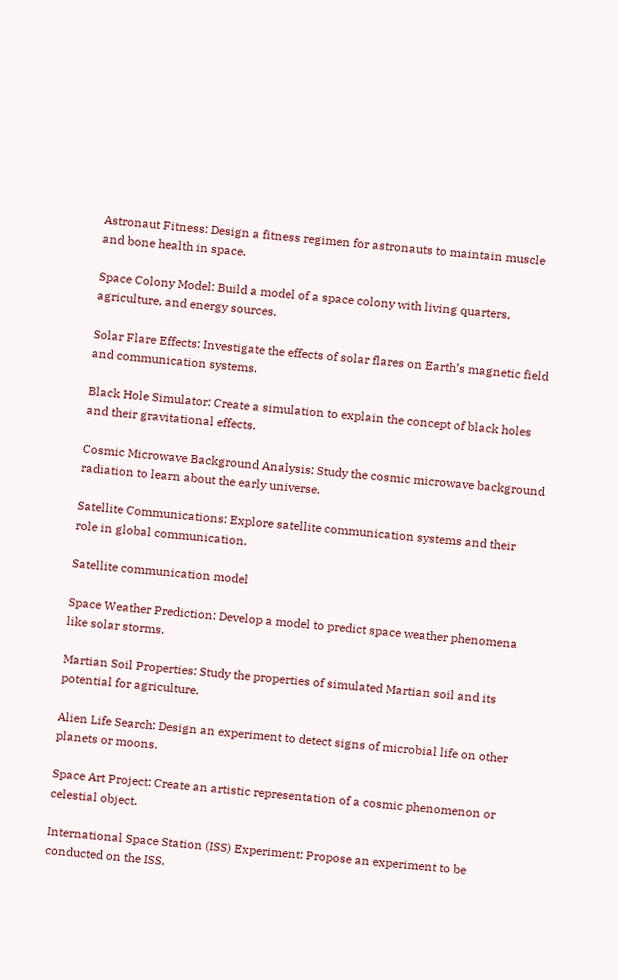Astronaut Fitness: Design a fitness regimen for astronauts to maintain muscle and bone health in space.

Space Colony Model: Build a model of a space colony with living quarters, agriculture, and energy sources.

Solar Flare Effects: Investigate the effects of solar flares on Earth’s magnetic field and communication systems.

Black Hole Simulator: Create a simulation to explain the concept of black holes and their gravitational effects.

Cosmic Microwave Background Analysis: Study the cosmic microwave background radiation to learn about the early universe.

Satellite Communications: Explore satellite communication systems and their role in global communication.

Satellite communication model

Space Weather Prediction: Develop a model to predict space weather phenomena like solar storms.

Martian Soil Properties: Study the properties of simulated Martian soil and its potential for agriculture.

Alien Life Search: Design an experiment to detect signs of microbial life on other planets or moons.

Space Art Project: Create an artistic representation of a cosmic phenomenon or celestial object.

International Space Station (ISS) Experiment: Propose an experiment to be conducted on the ISS.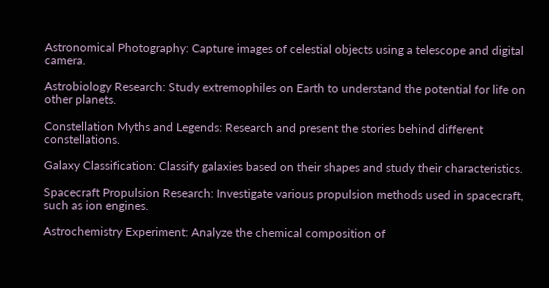Astronomical Photography: Capture images of celestial objects using a telescope and digital camera.

Astrobiology Research: Study extremophiles on Earth to understand the potential for life on other planets.

Constellation Myths and Legends: Research and present the stories behind different constellations.

Galaxy Classification: Classify galaxies based on their shapes and study their characteristics.

Spacecraft Propulsion Research: Investigate various propulsion methods used in spacecraft, such as ion engines.

Astrochemistry Experiment: Analyze the chemical composition of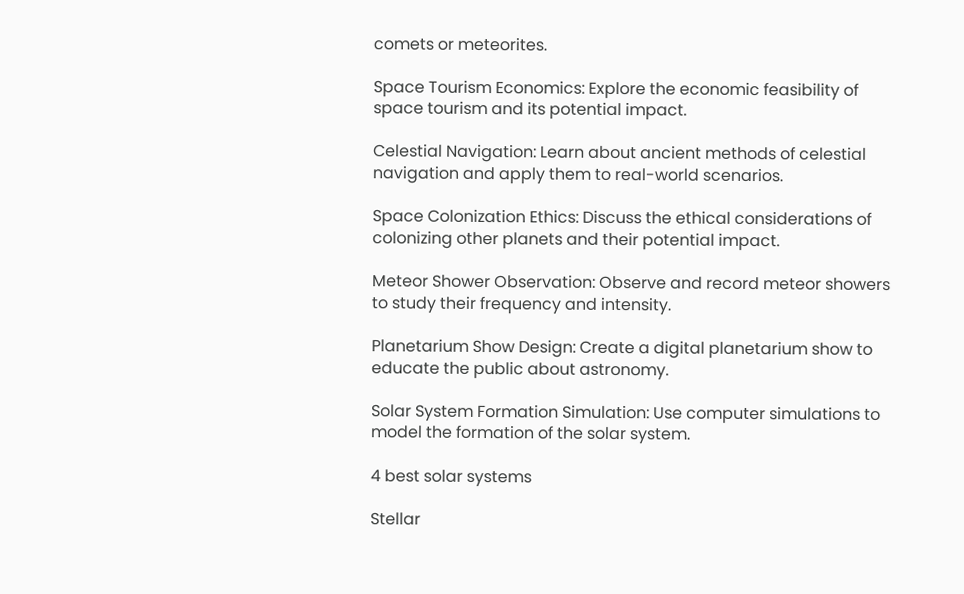comets or meteorites.

Space Tourism Economics: Explore the economic feasibility of space tourism and its potential impact.

Celestial Navigation: Learn about ancient methods of celestial navigation and apply them to real-world scenarios.

Space Colonization Ethics: Discuss the ethical considerations of colonizing other planets and their potential impact.

Meteor Shower Observation: Observe and record meteor showers to study their frequency and intensity.

Planetarium Show Design: Create a digital planetarium show to educate the public about astronomy.

Solar System Formation Simulation: Use computer simulations to model the formation of the solar system.

4 best solar systems

Stellar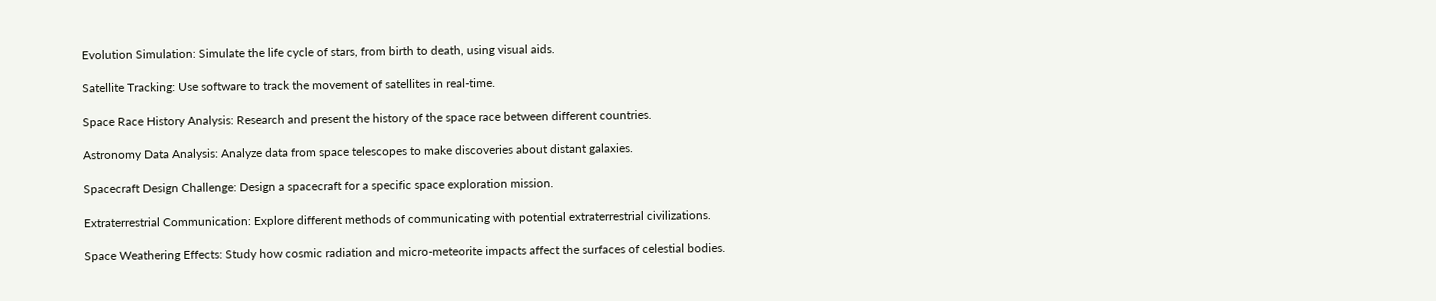Evolution Simulation: Simulate the life cycle of stars, from birth to death, using visual aids.

Satellite Tracking: Use software to track the movement of satellites in real-time.

Space Race History Analysis: Research and present the history of the space race between different countries.

Astronomy Data Analysis: Analyze data from space telescopes to make discoveries about distant galaxies.

Spacecraft Design Challenge: Design a spacecraft for a specific space exploration mission.

Extraterrestrial Communication: Explore different methods of communicating with potential extraterrestrial civilizations.

Space Weathering Effects: Study how cosmic radiation and micro-meteorite impacts affect the surfaces of celestial bodies.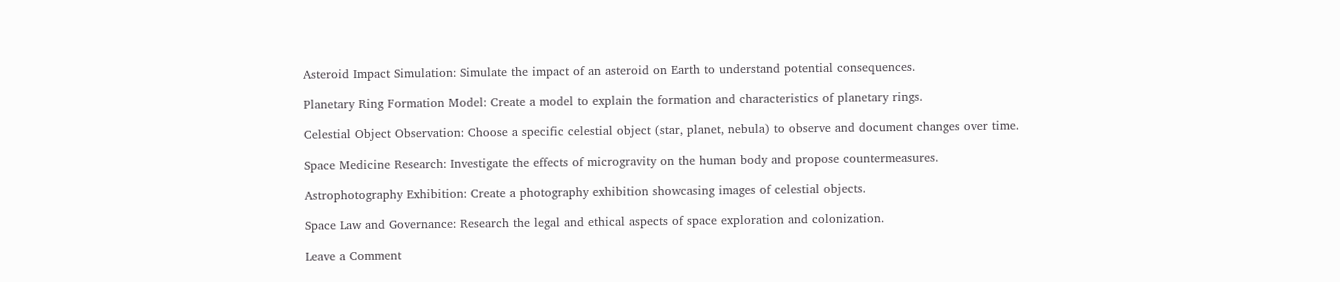Asteroid Impact Simulation: Simulate the impact of an asteroid on Earth to understand potential consequences.

Planetary Ring Formation Model: Create a model to explain the formation and characteristics of planetary rings.

Celestial Object Observation: Choose a specific celestial object (star, planet, nebula) to observe and document changes over time.

Space Medicine Research: Investigate the effects of microgravity on the human body and propose countermeasures.

Astrophotography Exhibition: Create a photography exhibition showcasing images of celestial objects.

Space Law and Governance: Research the legal and ethical aspects of space exploration and colonization.

Leave a Comment